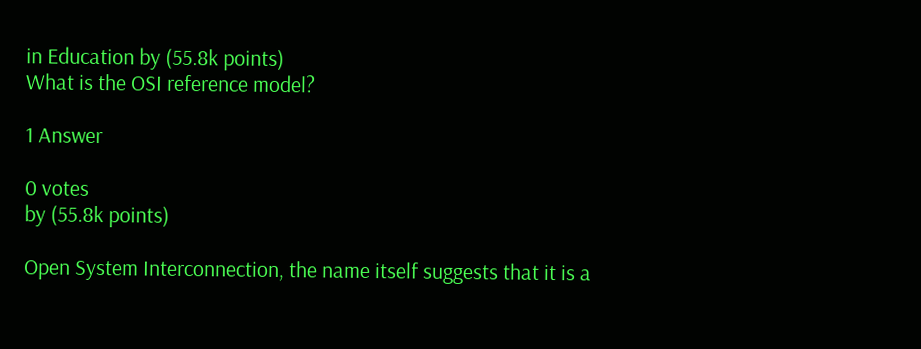in Education by (55.8k points)
What is the OSI reference model?

1 Answer

0 votes
by (55.8k points)

Open System Interconnection, the name itself suggests that it is a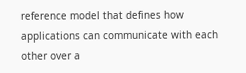reference model that defines how applications can communicate with each other over a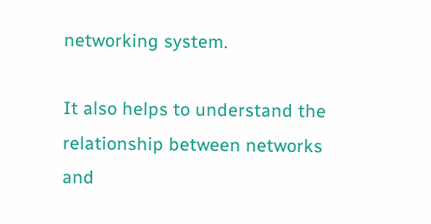networking system.

It also helps to understand the relationship between networks and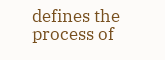defines the process of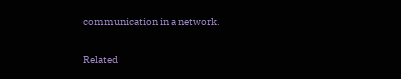communication in a network.

Related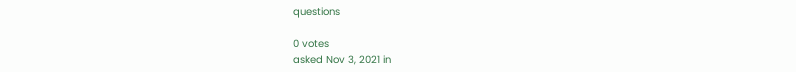questions

0 votes
asked Nov 3, 2021 in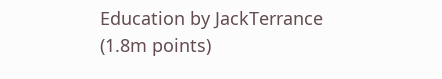Education by JackTerrance (1.8m points)